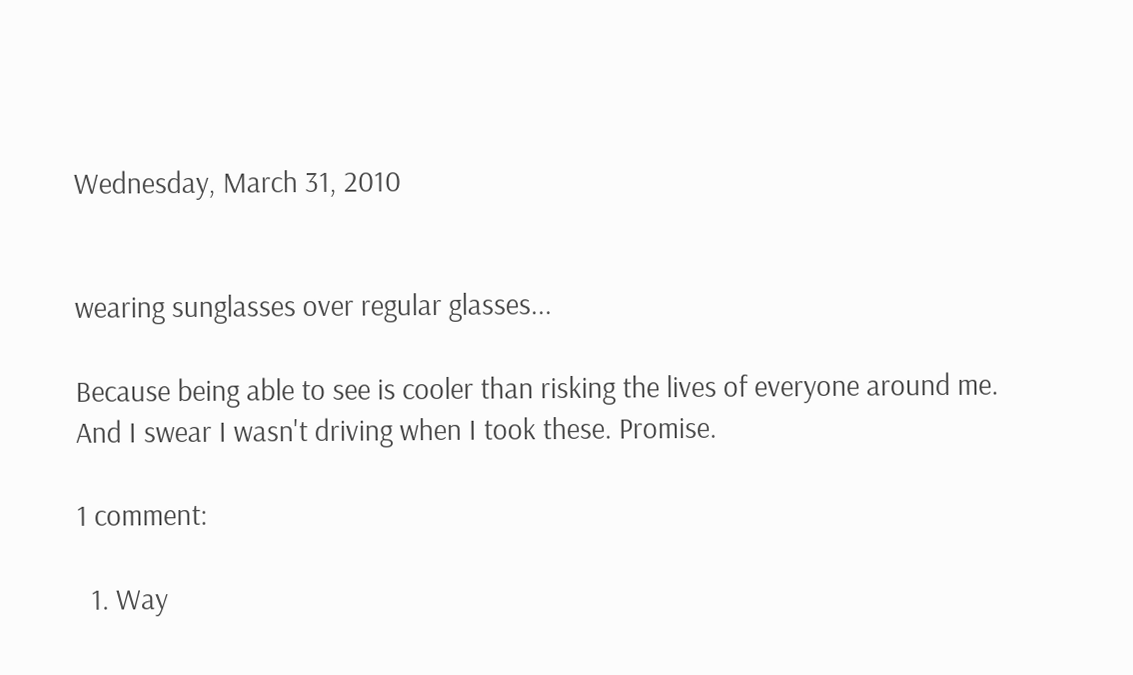Wednesday, March 31, 2010


wearing sunglasses over regular glasses...

Because being able to see is cooler than risking the lives of everyone around me.
And I swear I wasn't driving when I took these. Promise.

1 comment:

  1. Way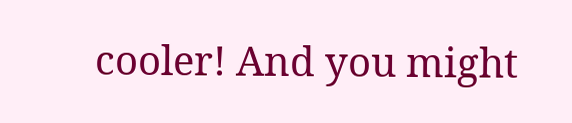cooler! And you might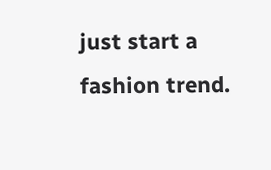just start a fashion trend.